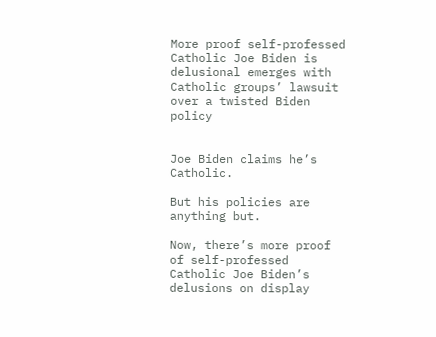More proof self-professed Catholic Joe Biden is delusional emerges with Catholic groups’ lawsuit over a twisted Biden policy


Joe Biden claims he’s Catholic.

But his policies are anything but.

Now, there’s more proof of self-professed Catholic Joe Biden’s delusions on display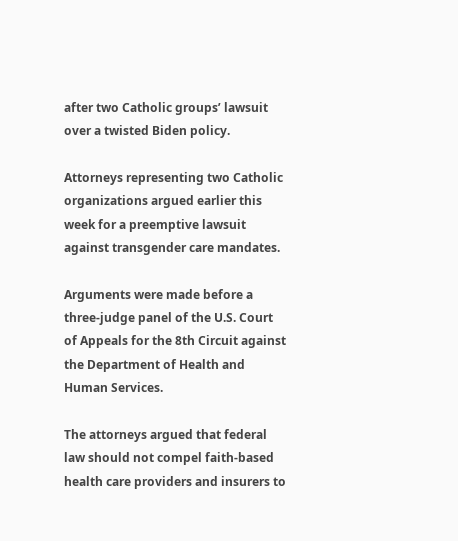after two Catholic groups’ lawsuit over a twisted Biden policy.

Attorneys representing two Catholic organizations argued earlier this week for a preemptive lawsuit against transgender care mandates.

Arguments were made before a three-judge panel of the U.S. Court of Appeals for the 8th Circuit against the Department of Health and Human Services.

The attorneys argued that federal law should not compel faith-based health care providers and insurers to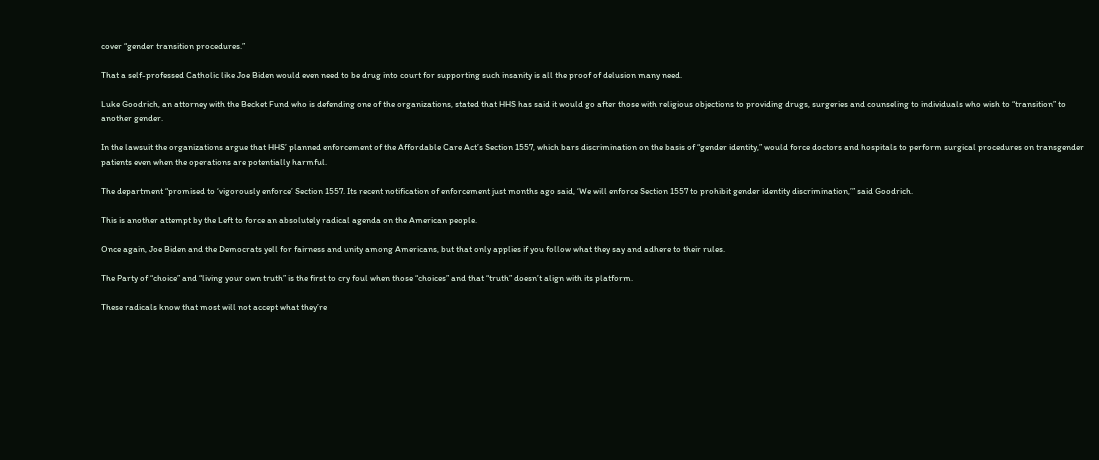cover “gender transition procedures.”

That a self-professed Catholic like Joe Biden would even need to be drug into court for supporting such insanity is all the proof of delusion many need.

Luke Goodrich, an attorney with the Becket Fund who is defending one of the organizations, stated that HHS has said it would go after those with religious objections to providing drugs, surgeries and counseling to individuals who wish to “transition” to another gender.

In the lawsuit the organizations argue that HHS’ planned enforcement of the Affordable Care Act’s Section 1557, which bars discrimination on the basis of “gender identity,” would force doctors and hospitals to perform surgical procedures on transgender patients even when the operations are potentially harmful.

The department “promised to ‘vigorously enforce’ Section 1557. Its recent notification of enforcement just months ago said, ‘We will enforce Section 1557 to prohibit gender identity discrimination,’” said Goodrich.

This is another attempt by the Left to force an absolutely radical agenda on the American people.

Once again, Joe Biden and the Democrats yell for fairness and unity among Americans, but that only applies if you follow what they say and adhere to their rules.

The Party of “choice” and “living your own truth” is the first to cry foul when those “choices” and that “truth” doesn’t align with its platform.

These radicals know that most will not accept what they’re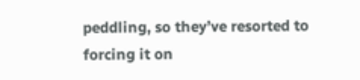peddling, so they’ve resorted to forcing it on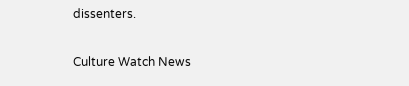dissenters.

Culture Watch News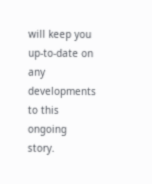will keep you up-to-date on any developments to this ongoing story.